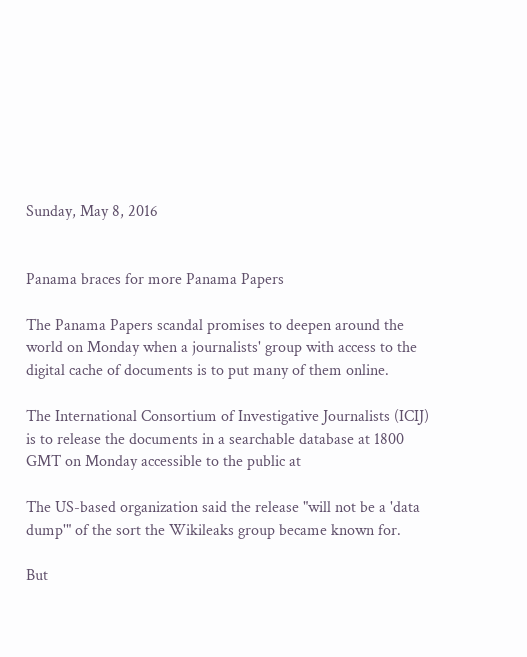Sunday, May 8, 2016


Panama braces for more Panama Papers

The Panama Papers scandal promises to deepen around the world on Monday when a journalists' group with access to the digital cache of documents is to put many of them online.

The International Consortium of Investigative Journalists (ICIJ) is to release the documents in a searchable database at 1800 GMT on Monday accessible to the public at

The US-based organization said the release "will not be a 'data dump'" of the sort the Wikileaks group became known for.

But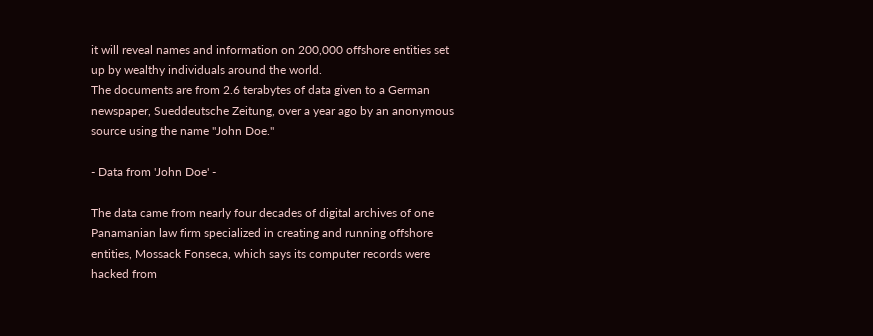it will reveal names and information on 200,000 offshore entities set up by wealthy individuals around the world.
The documents are from 2.6 terabytes of data given to a German newspaper, Sueddeutsche Zeitung, over a year ago by an anonymous source using the name "John Doe."

- Data from 'John Doe' -

The data came from nearly four decades of digital archives of one Panamanian law firm specialized in creating and running offshore entities, Mossack Fonseca, which says its computer records were hacked from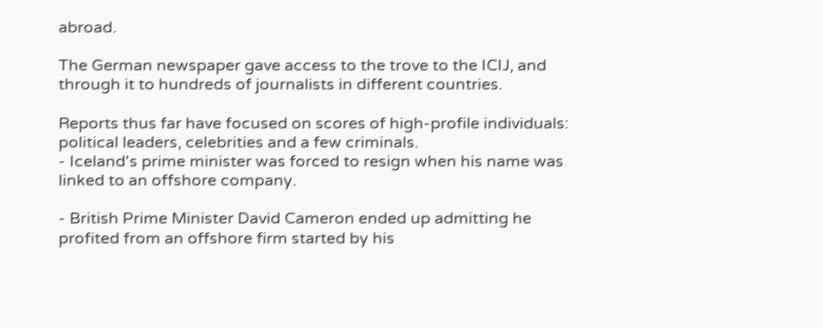abroad.

The German newspaper gave access to the trove to the ICIJ, and through it to hundreds of journalists in different countries.

Reports thus far have focused on scores of high-profile individuals: political leaders, celebrities and a few criminals.
- Iceland's prime minister was forced to resign when his name was linked to an offshore company.

- British Prime Minister David Cameron ended up admitting he profited from an offshore firm started by his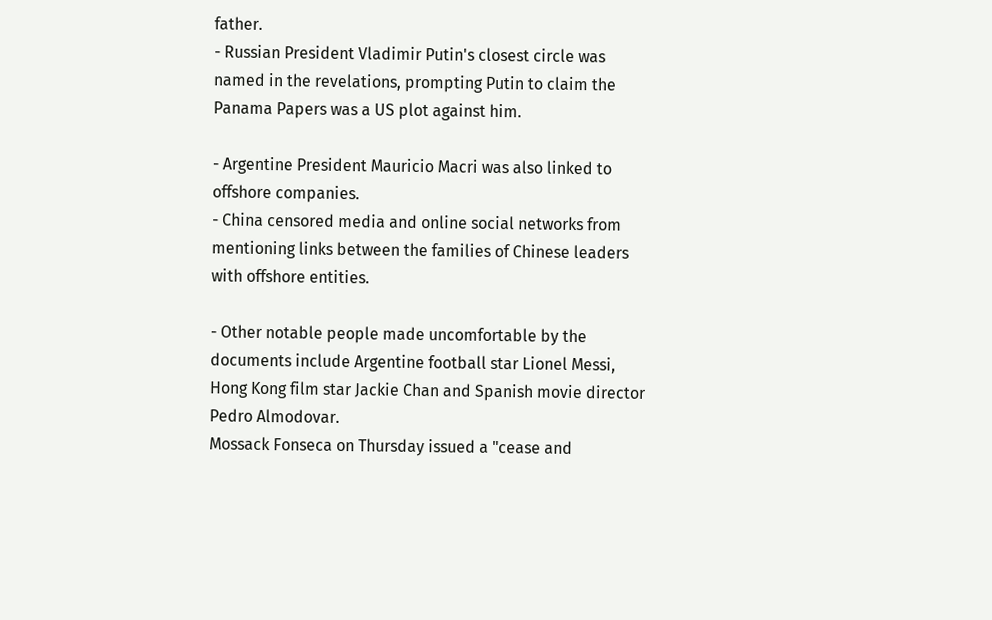father.
- Russian President Vladimir Putin's closest circle was named in the revelations, prompting Putin to claim the Panama Papers was a US plot against him.

- Argentine President Mauricio Macri was also linked to offshore companies.
- China censored media and online social networks from mentioning links between the families of Chinese leaders with offshore entities.

- Other notable people made uncomfortable by the documents include Argentine football star Lionel Messi, Hong Kong film star Jackie Chan and Spanish movie director Pedro Almodovar.
Mossack Fonseca on Thursday issued a "cease and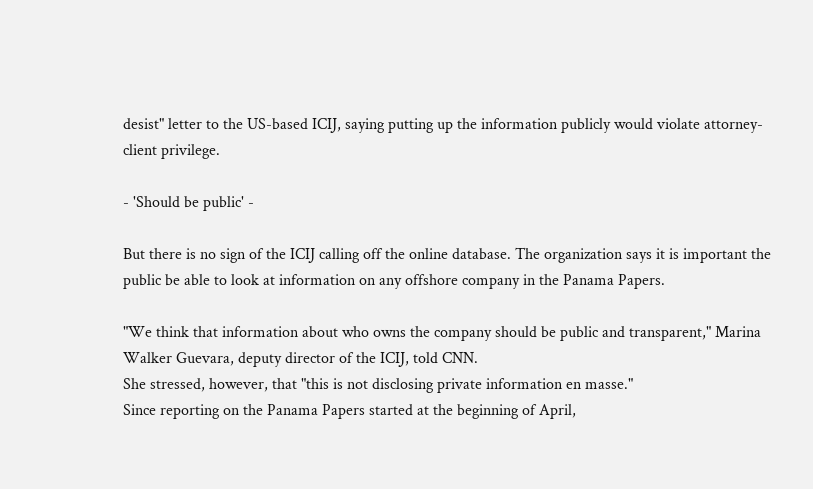desist" letter to the US-based ICIJ, saying putting up the information publicly would violate attorney-client privilege.

- 'Should be public' -

But there is no sign of the ICIJ calling off the online database. The organization says it is important the public be able to look at information on any offshore company in the Panama Papers.

"We think that information about who owns the company should be public and transparent," Marina Walker Guevara, deputy director of the ICIJ, told CNN.
She stressed, however, that "this is not disclosing private information en masse."
Since reporting on the Panama Papers started at the beginning of April,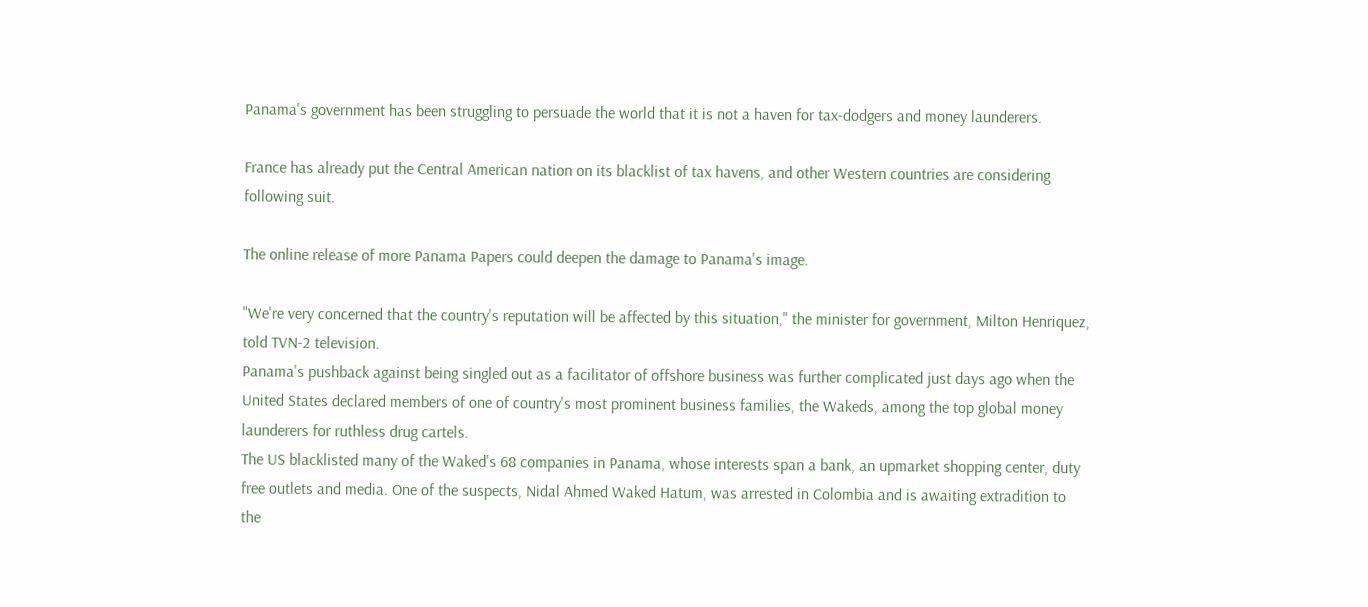Panama's government has been struggling to persuade the world that it is not a haven for tax-dodgers and money launderers.

France has already put the Central American nation on its blacklist of tax havens, and other Western countries are considering following suit.

The online release of more Panama Papers could deepen the damage to Panama's image.

"We're very concerned that the country's reputation will be affected by this situation," the minister for government, Milton Henriquez, told TVN-2 television.
Panama's pushback against being singled out as a facilitator of offshore business was further complicated just days ago when the United States declared members of one of country's most prominent business families, the Wakeds, among the top global money launderers for ruthless drug cartels.
The US blacklisted many of the Waked's 68 companies in Panama, whose interests span a bank, an upmarket shopping center, duty free outlets and media. One of the suspects, Nidal Ahmed Waked Hatum, was arrested in Colombia and is awaiting extradition to the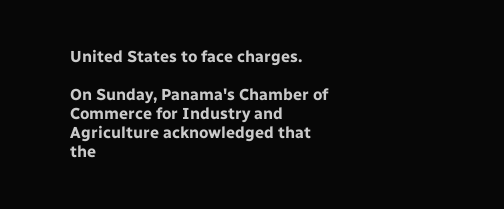United States to face charges.

On Sunday, Panama's Chamber of Commerce for Industry and Agriculture acknowledged that the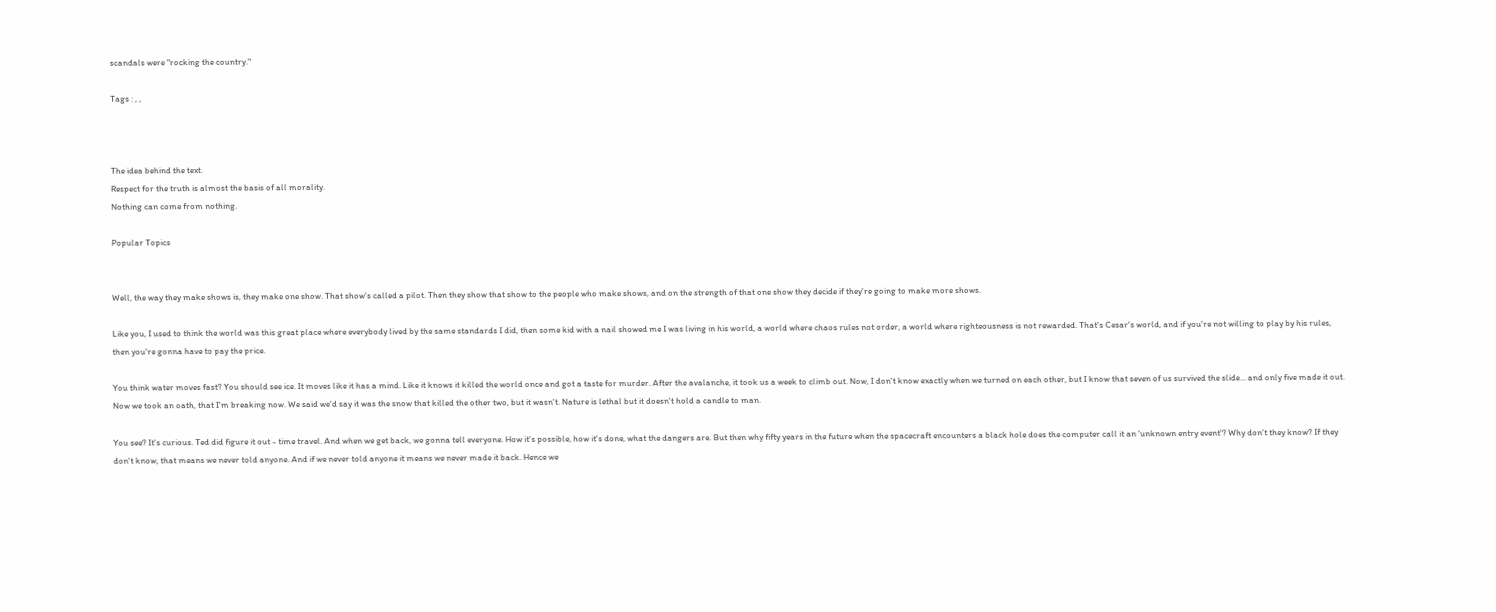scandals were "rocking the country."

Tags : , ,



The idea behind the text.
Respect for the truth is almost the basis of all morality.
Nothing can come from nothing.

Popular Topics


Well, the way they make shows is, they make one show. That show's called a pilot. Then they show that show to the people who make shows, and on the strength of that one show they decide if they're going to make more shows.

Like you, I used to think the world was this great place where everybody lived by the same standards I did, then some kid with a nail showed me I was living in his world, a world where chaos rules not order, a world where righteousness is not rewarded. That's Cesar's world, and if you're not willing to play by his rules, then you're gonna have to pay the price.

You think water moves fast? You should see ice. It moves like it has a mind. Like it knows it killed the world once and got a taste for murder. After the avalanche, it took us a week to climb out. Now, I don't know exactly when we turned on each other, but I know that seven of us survived the slide... and only five made it out. Now we took an oath, that I'm breaking now. We said we'd say it was the snow that killed the other two, but it wasn't. Nature is lethal but it doesn't hold a candle to man.

You see? It's curious. Ted did figure it out - time travel. And when we get back, we gonna tell everyone. How it's possible, how it's done, what the dangers are. But then why fifty years in the future when the spacecraft encounters a black hole does the computer call it an 'unknown entry event'? Why don't they know? If they don't know, that means we never told anyone. And if we never told anyone it means we never made it back. Hence we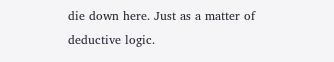die down here. Just as a matter of deductive logic.